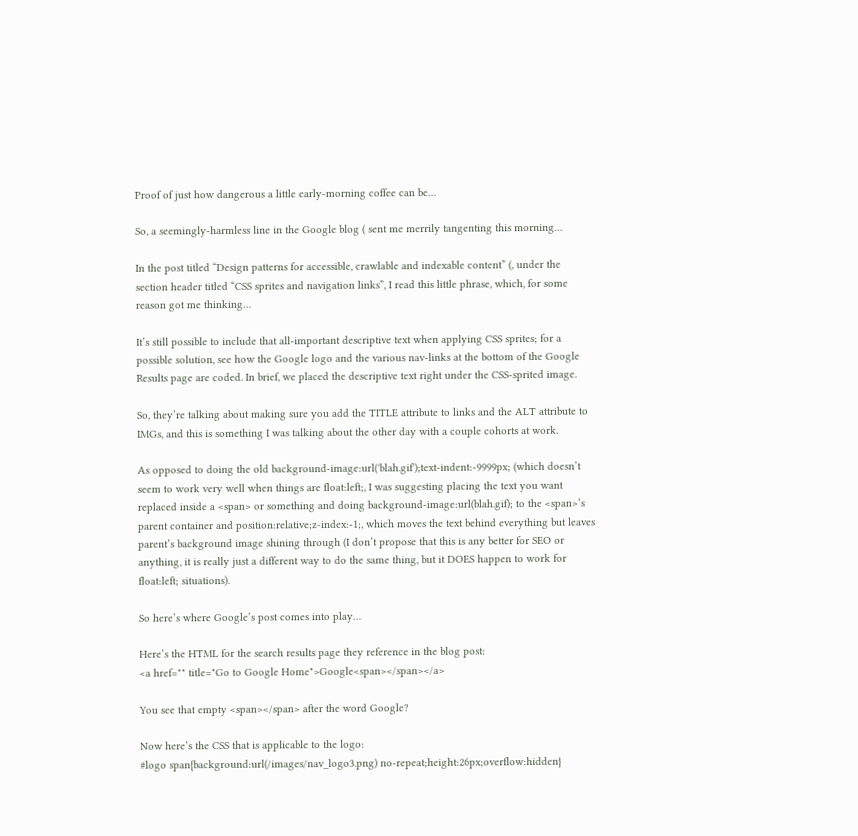Proof of just how dangerous a little early-morning coffee can be…

So, a seemingly-harmless line in the Google blog ( sent me merrily tangenting this morning…

In the post titled “Design patterns for accessible, crawlable and indexable content” (, under the section header titled “CSS sprites and navigation links”, I read this little phrase, which, for some reason got me thinking…

It’s still possible to include that all-important descriptive text when applying CSS sprites; for a possible solution, see how the Google logo and the various nav-links at the bottom of the Google Results page are coded. In brief, we placed the descriptive text right under the CSS-sprited image.

So, they’re talking about making sure you add the TITLE attribute to links and the ALT attribute to IMGs, and this is something I was talking about the other day with a couple cohorts at work.

As opposed to doing the old background-image:url('blah.gif');text-indent:-9999px; (which doesn’t seem to work very well when things are float:left;, I was suggesting placing the text you want replaced inside a <span> or something and doing background-image:url(blah.gif); to the <span>‘s parent container and position:relative;z-index:-1;, which moves the text behind everything but leaves parent’s background image shining through (I don’t propose that this is any better for SEO or anything, it is really just a different way to do the same thing, but it DOES happen to work for float:left; situations).

So here’s where Google’s post comes into play…

Here’s the HTML for the search results page they reference in the blog post:
<a href="" title="Go to Google Home">Google<span></span></a>

You see that empty <span></span> after the word Google?

Now here’s the CSS that is applicable to the logo:
#logo span{background:url(/images/nav_logo3.png) no-repeat;height:26px;overflow:hidden}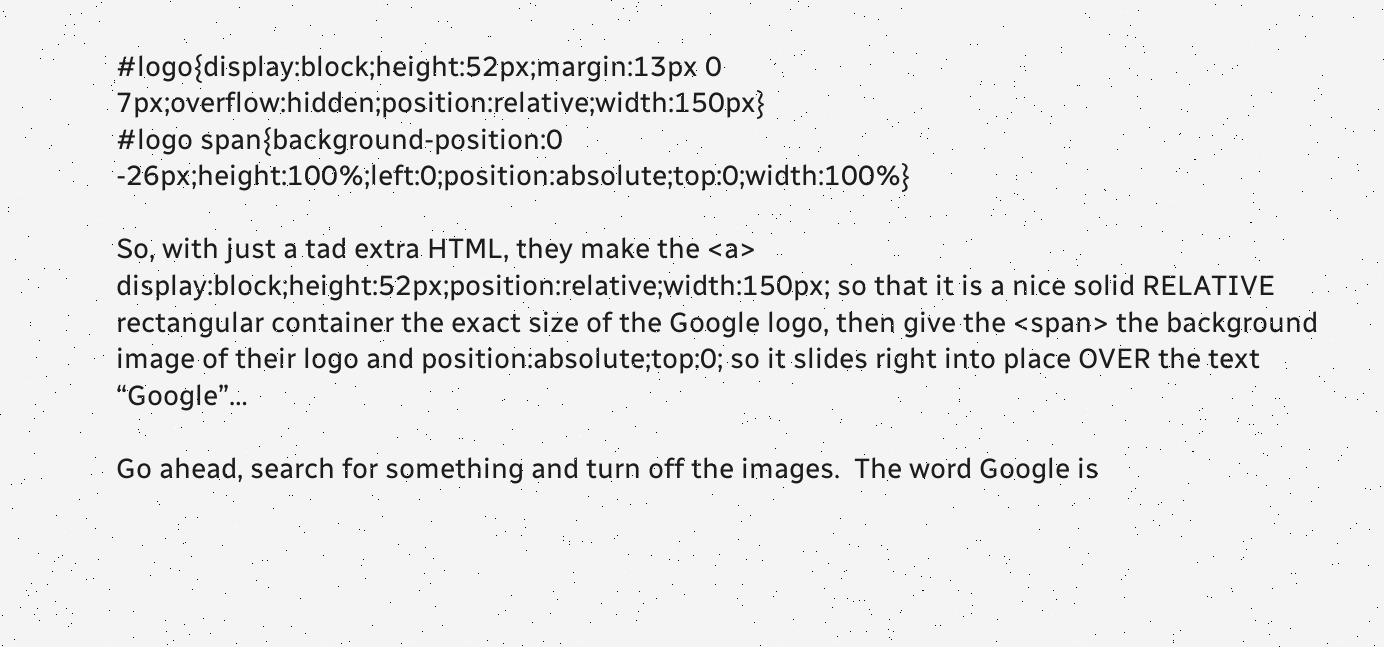#logo{display:block;height:52px;margin:13px 0 7px;overflow:hidden;position:relative;width:150px}
#logo span{background-position:0 -26px;height:100%;left:0;position:absolute;top:0;width:100%}

So, with just a tad extra HTML, they make the <a> display:block;height:52px;position:relative;width:150px; so that it is a nice solid RELATIVE rectangular container the exact size of the Google logo, then give the <span> the background image of their logo and position:absolute;top:0; so it slides right into place OVER the text “Google”…

Go ahead, search for something and turn off the images.  The word Google is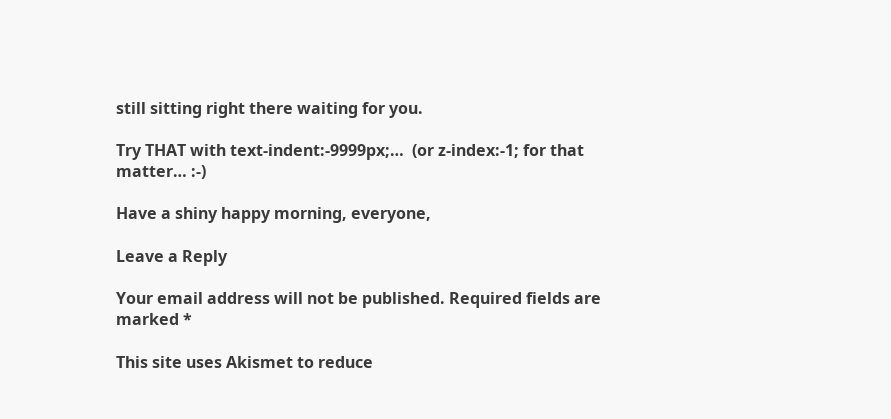still sitting right there waiting for you.

Try THAT with text-indent:-9999px;…  (or z-index:-1; for that matter… :-)

Have a shiny happy morning, everyone,

Leave a Reply

Your email address will not be published. Required fields are marked *

This site uses Akismet to reduce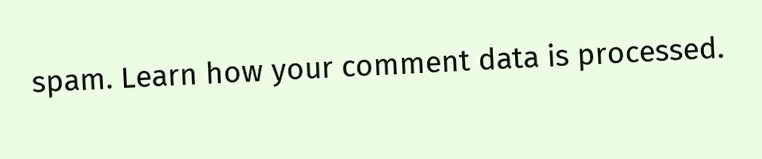spam. Learn how your comment data is processed.